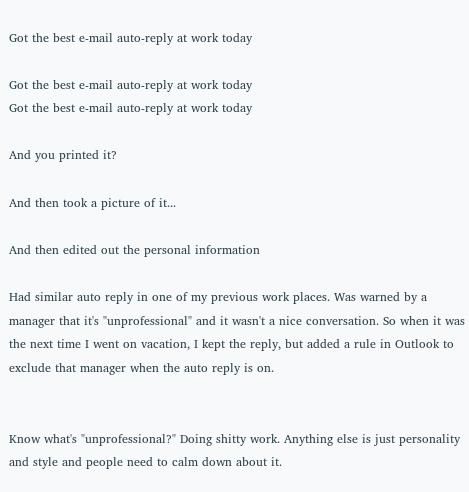Got the best e-mail auto-reply at work today

Got the best e-mail auto-reply at work today
Got the best e-mail auto-reply at work today

And you printed it?

And then took a picture of it...

And then edited out the personal information

Had similar auto reply in one of my previous work places. Was warned by a manager that it's "unprofessional" and it wasn't a nice conversation. So when it was the next time I went on vacation, I kept the reply, but added a rule in Outlook to exclude that manager when the auto reply is on.


Know what's "unprofessional?" Doing shitty work. Anything else is just personality and style and people need to calm down about it.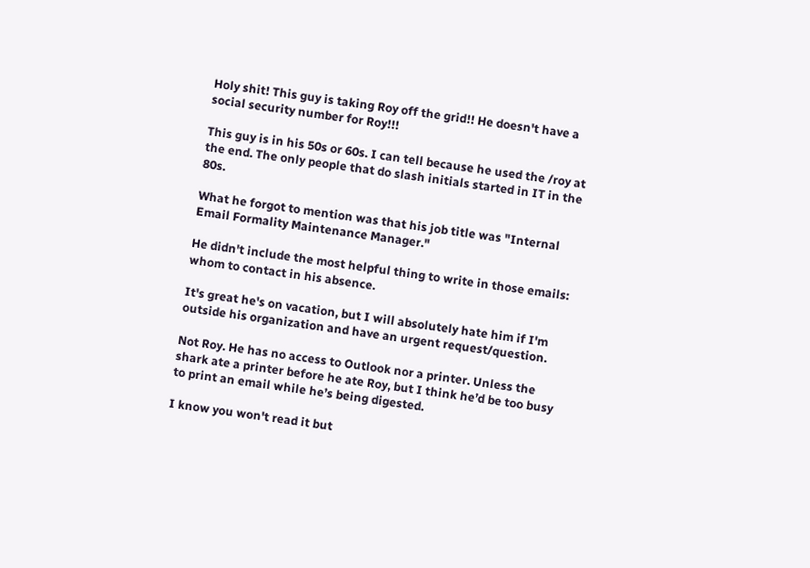Holy shit! This guy is taking Roy off the grid!! He doesn't have a social security number for Roy!!!

This guy is in his 50s or 60s. I can tell because he used the /roy at the end. The only people that do slash initials started in IT in the 80s.

What he forgot to mention was that his job title was "Internal Email Formality Maintenance Manager."

He didn't include the most helpful thing to write in those emails: whom to contact in his absence.

It's great he's on vacation, but I will absolutely hate him if I'm outside his organization and have an urgent request/question.

Not Roy. He has no access to Outlook nor a printer. Unless the shark ate a printer before he ate Roy, but I think he’d be too busy to print an email while he’s being digested.

I know you won't read it but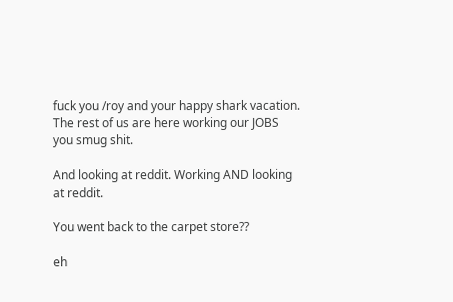fuck you /roy and your happy shark vacation. The rest of us are here working our JOBS you smug shit.

And looking at reddit. Working AND looking at reddit.

You went back to the carpet store??

eh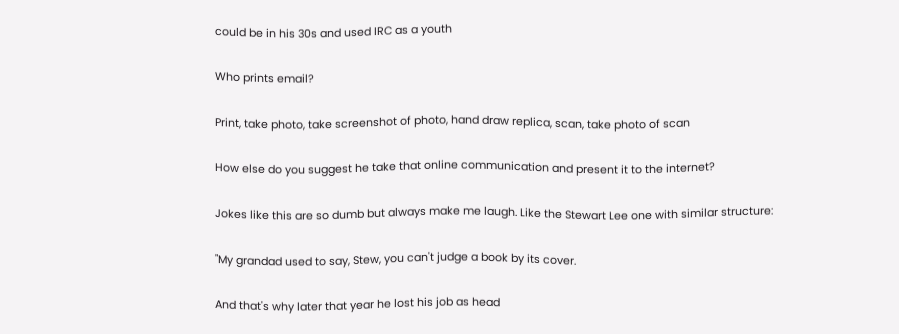could be in his 30s and used IRC as a youth

Who prints email?

Print, take photo, take screenshot of photo, hand draw replica, scan, take photo of scan

How else do you suggest he take that online communication and present it to the internet?

Jokes like this are so dumb but always make me laugh. Like the Stewart Lee one with similar structure:

"My grandad used to say, Stew, you can't judge a book by its cover.

And that's why later that year he lost his job as head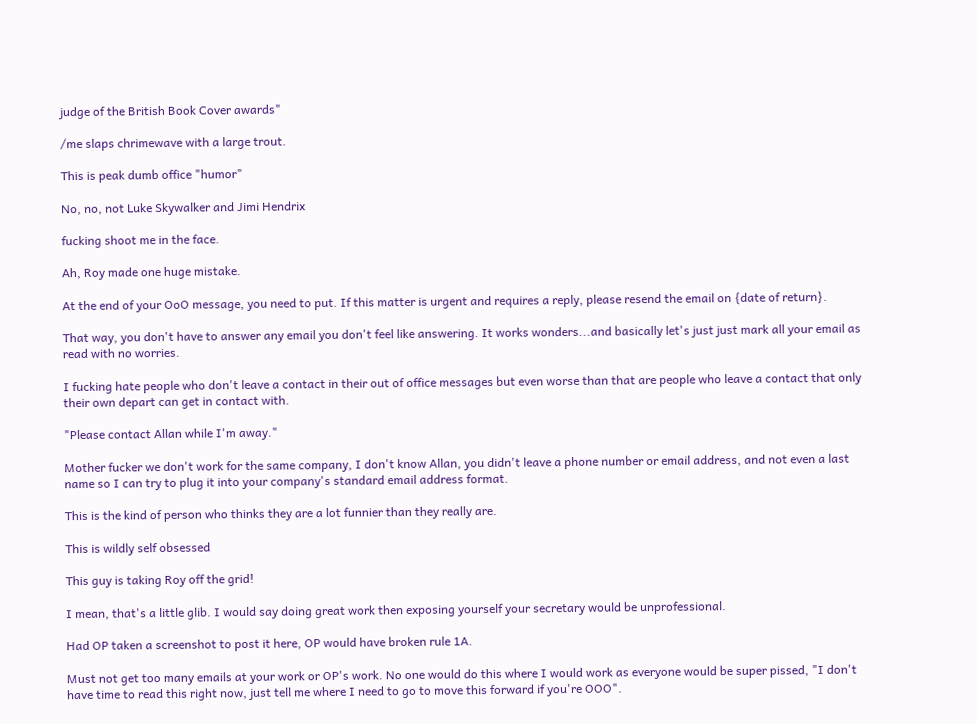judge of the British Book Cover awards"

/me slaps chrimewave with a large trout.

This is peak dumb office "humor"

No, no, not Luke Skywalker and Jimi Hendrix

fucking shoot me in the face.

Ah, Roy made one huge mistake.

At the end of your OoO message, you need to put. If this matter is urgent and requires a reply, please resend the email on {date of return}.

That way, you don't have to answer any email you don't feel like answering. It works wonders...and basically let's just just mark all your email as read with no worries.

I fucking hate people who don't leave a contact in their out of office messages but even worse than that are people who leave a contact that only their own depart can get in contact with.

"Please contact Allan while I'm away."

Mother fucker we don't work for the same company, I don't know Allan, you didn't leave a phone number or email address, and not even a last name so I can try to plug it into your company's standard email address format.

This is the kind of person who thinks they are a lot funnier than they really are.

This is wildly self obsessed

This guy is taking Roy off the grid!

I mean, that's a little glib. I would say doing great work then exposing yourself your secretary would be unprofessional.

Had OP taken a screenshot to post it here, OP would have broken rule 1A.

Must not get too many emails at your work or OP's work. No one would do this where I would work as everyone would be super pissed, "I don't have time to read this right now, just tell me where I need to go to move this forward if you're OOO".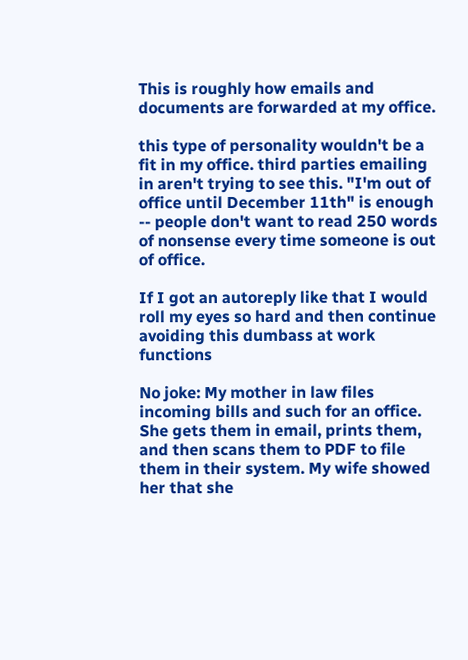This is roughly how emails and documents are forwarded at my office.

this type of personality wouldn't be a fit in my office. third parties emailing in aren't trying to see this. "I'm out of office until December 11th" is enough -- people don't want to read 250 words of nonsense every time someone is out of office.

If I got an autoreply like that I would roll my eyes so hard and then continue avoiding this dumbass at work functions

No joke: My mother in law files incoming bills and such for an office. She gets them in email, prints them, and then scans them to PDF to file them in their system. My wife showed her that she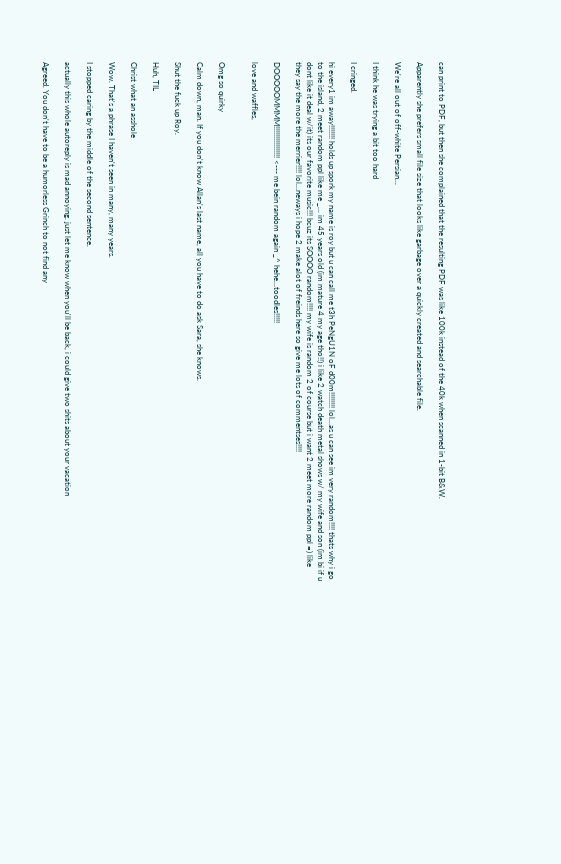can print to PDF, but then she complained that the resulting PDF was like 100k instead of the 40k when scanned in 1-bit B&W.

Apparently she prefers small file size that looks like garbage over a quickly created and searchable file.

We're all out of off-white Persian...

I think he was trying a bit too hard

I cringed.

hi every1 im away!!!!!!! holds up spork my name is roy but u can call me t3h PeNgU1N oF d00m!!!!!!!! lol…as u can see im very random!!!! thats why i go to the island, 2 meet random ppl like me _… im 45 years old (im mature 4 my age tho!!) i like 2 watch death metal shows w/ my wife and son (im bi if u dont like it deal w/it) its our favorite music!!! bcuz its SOOOO random!!!! my wife is random 2 of course but i want 2 meet more random ppl =) like they say the more the merrier!!!! lol…neways i hope 2 make alot of freinds here so give me lots of commentses!!!!

DOOOOOMMMM!!!!!!!!!!!!!!!! <--- me bein random again _^ hehe…toodles!!!!!

love and waffles,


Omg so quirky

Calm down, man. If you don't know Allan's last name, all you have to do ask Sara, she knows.

Shut the fuck up Roy.

Huh, TIL

Christ what an asshole

Wow. That's a phrase I haven't seen in many, many years.

I stopped caring by the middle of the second sentence.

actually this whole autoreply is mad annoying. just let me know when you'll be back, i could give two shits about your vacation

Agreed. You don't have to be a humorless Grinch to not find any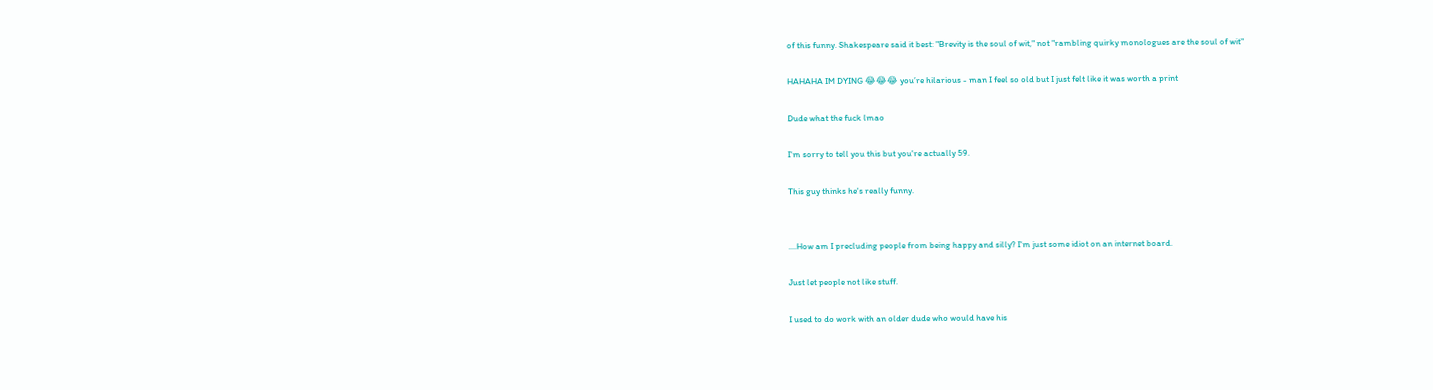of this funny. Shakespeare said it best: "Brevity is the soul of wit," not "rambling quirky monologues are the soul of wit"

HAHAHA IM DYING 😂😂😂 you’re hilarious - man I feel so old but I just felt like it was worth a print

Dude what the fuck lmao

I'm sorry to tell you this but you're actually 59.

This guy thinks he's really funny.


....How am I precluding people from being happy and silly? I'm just some idiot on an internet board.

Just let people not like stuff.

I used to do work with an older dude who would have his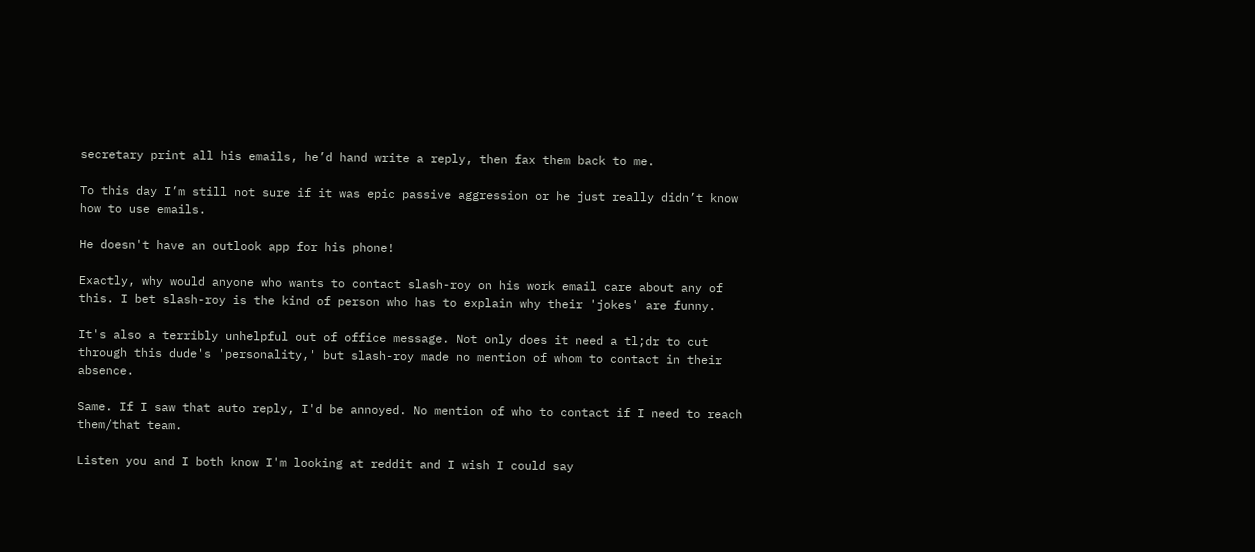secretary print all his emails, he’d hand write a reply, then fax them back to me.

To this day I’m still not sure if it was epic passive aggression or he just really didn’t know how to use emails.

He doesn't have an outlook app for his phone!

Exactly, why would anyone who wants to contact slash-roy on his work email care about any of this. I bet slash-roy is the kind of person who has to explain why their 'jokes' are funny.

It's also a terribly unhelpful out of office message. Not only does it need a tl;dr to cut through this dude's 'personality,' but slash-roy made no mention of whom to contact in their absence.

Same. If I saw that auto reply, I'd be annoyed. No mention of who to contact if I need to reach them/that team.

Listen you and I both know I'm looking at reddit and I wish I could say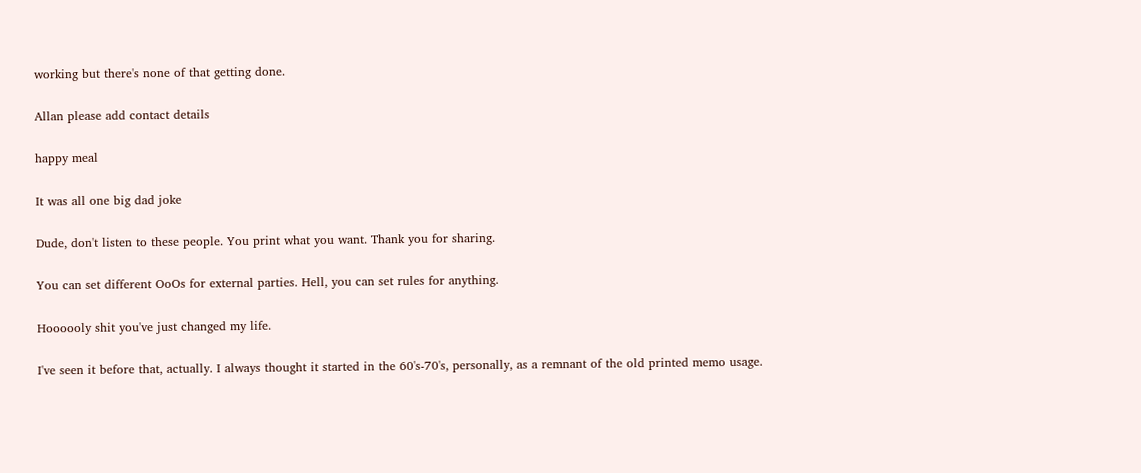working but there's none of that getting done.

Allan please add contact details

happy meal

It was all one big dad joke

Dude, don't listen to these people. You print what you want. Thank you for sharing.

You can set different OoOs for external parties. Hell, you can set rules for anything.

Hoooooly shit you've just changed my life.

I've seen it before that, actually. I always thought it started in the 60's-70's, personally, as a remnant of the old printed memo usage.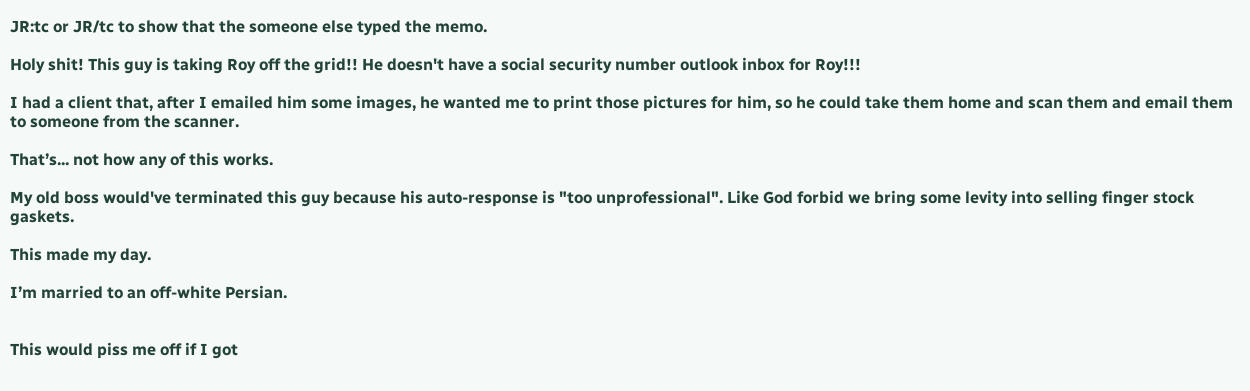JR:tc or JR/tc to show that the someone else typed the memo.

Holy shit! This guy is taking Roy off the grid!! He doesn't have a social security number outlook inbox for Roy!!!

I had a client that, after I emailed him some images, he wanted me to print those pictures for him, so he could take them home and scan them and email them to someone from the scanner.

That’s... not how any of this works.

My old boss would've terminated this guy because his auto-response is "too unprofessional". Like God forbid we bring some levity into selling finger stock gaskets.

This made my day.

I’m married to an off-white Persian.


This would piss me off if I got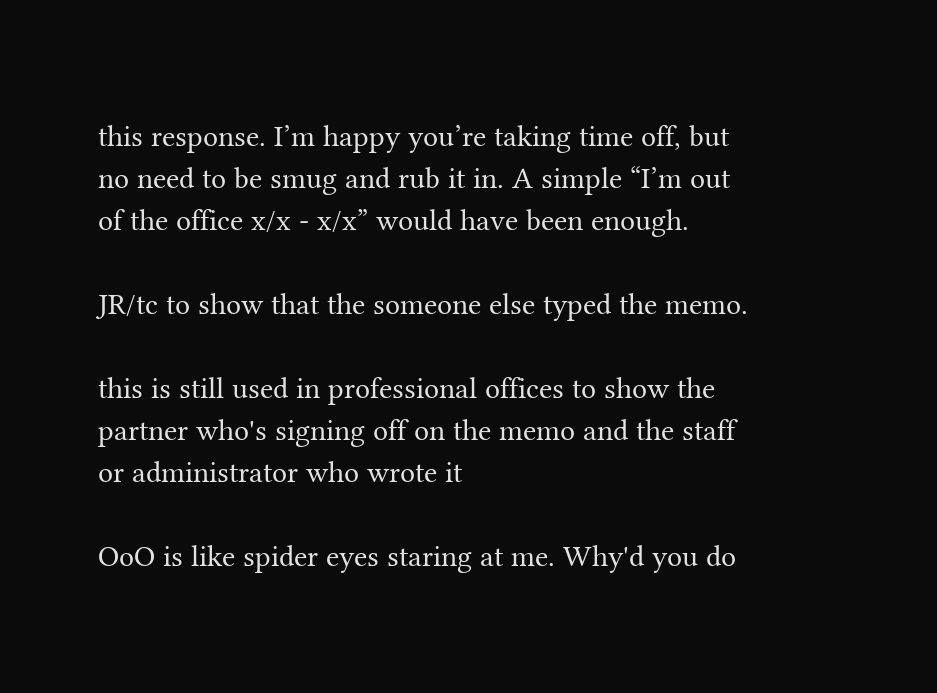this response. I’m happy you’re taking time off, but no need to be smug and rub it in. A simple “I’m out of the office x/x - x/x” would have been enough.

JR/tc to show that the someone else typed the memo.

this is still used in professional offices to show the partner who's signing off on the memo and the staff or administrator who wrote it

OoO is like spider eyes staring at me. Why'd you do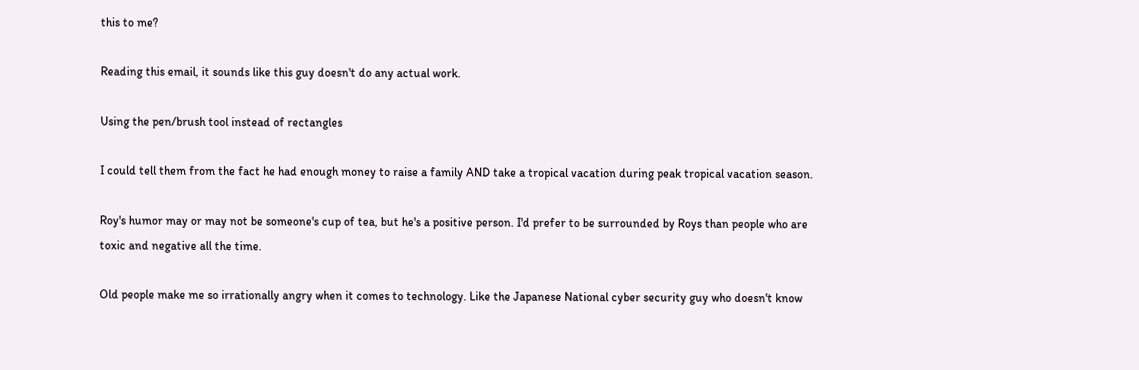this to me?

Reading this email, it sounds like this guy doesn't do any actual work.

Using the pen/brush tool instead of rectangles

I could tell them from the fact he had enough money to raise a family AND take a tropical vacation during peak tropical vacation season.

Roy's humor may or may not be someone's cup of tea, but he's a positive person. I'd prefer to be surrounded by Roys than people who are toxic and negative all the time.

Old people make me so irrationally angry when it comes to technology. Like the Japanese National cyber security guy who doesn't know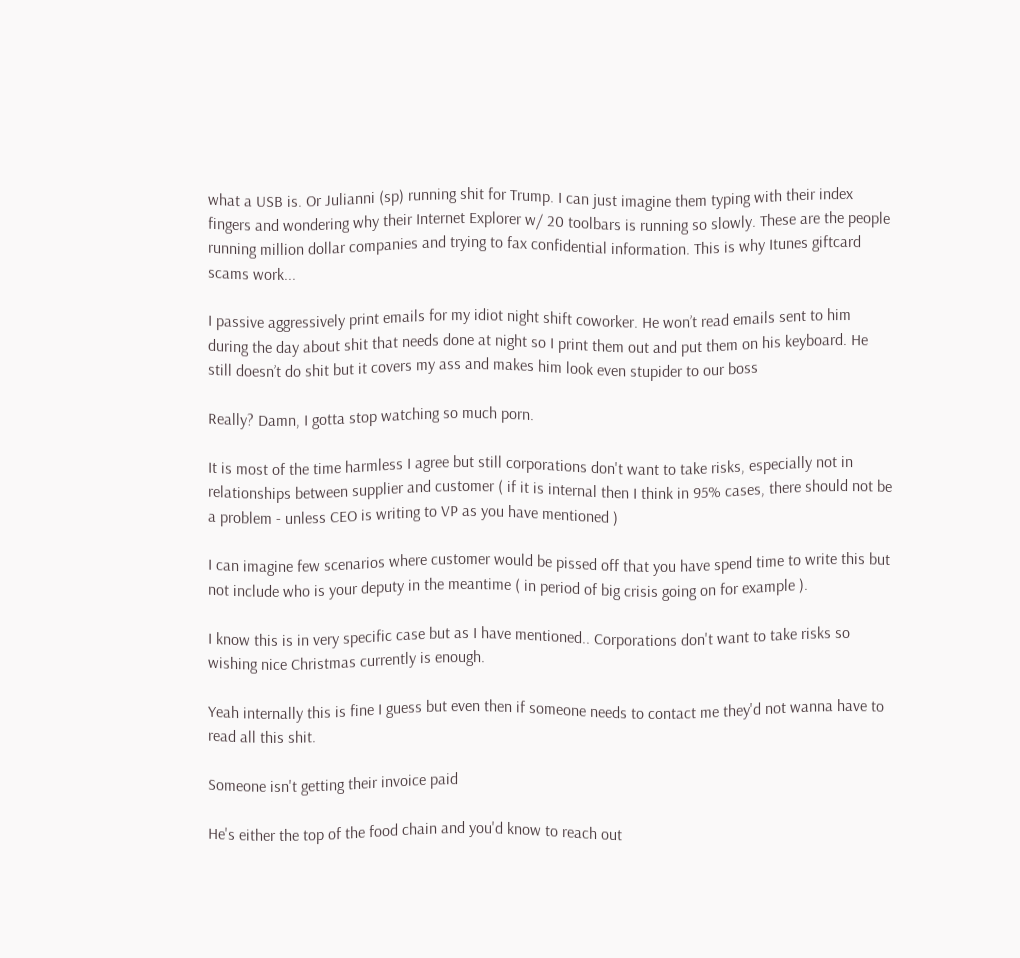what a USB is. Or Julianni (sp) running shit for Trump. I can just imagine them typing with their index fingers and wondering why their Internet Explorer w/ 20 toolbars is running so slowly. These are the people running million dollar companies and trying to fax confidential information. This is why Itunes giftcard scams work...

I passive aggressively print emails for my idiot night shift coworker. He won’t read emails sent to him during the day about shit that needs done at night so I print them out and put them on his keyboard. He still doesn’t do shit but it covers my ass and makes him look even stupider to our boss

Really? Damn, I gotta stop watching so much porn.

It is most of the time harmless I agree but still corporations don't want to take risks, especially not in relationships between supplier and customer ( if it is internal then I think in 95% cases, there should not be a problem - unless CEO is writing to VP as you have mentioned )

I can imagine few scenarios where customer would be pissed off that you have spend time to write this but not include who is your deputy in the meantime ( in period of big crisis going on for example ).

I know this is in very specific case but as I have mentioned.. Corporations don't want to take risks so wishing nice Christmas currently is enough.

Yeah internally this is fine I guess but even then if someone needs to contact me they'd not wanna have to read all this shit.

Someone isn't getting their invoice paid

He's either the top of the food chain and you'd know to reach out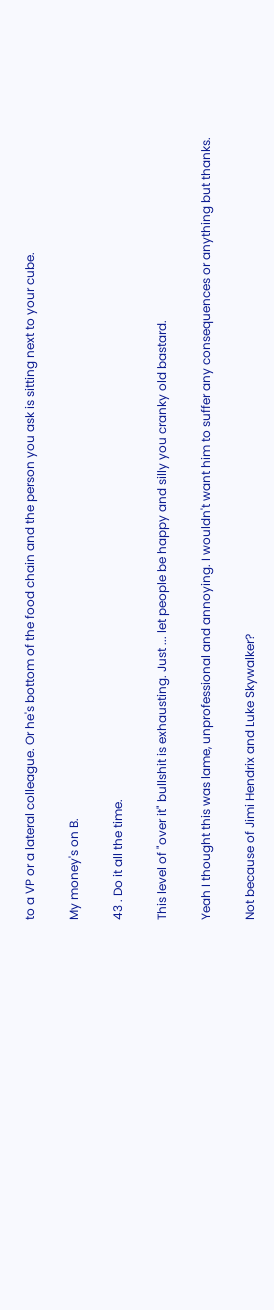to a VP or a lateral colleague. Or he's bottom of the food chain and the person you ask is sitting next to your cube.

My money's on B.

43 . Do it all the time.

This level of "over it" bullshit is exhausting. Just ... let people be happy and silly you cranky old bastard.

Yeah I thought this was lame, unprofessional and annoying. I wouldn't want him to suffer any consequences or anything but thanks.

Not because of Jimi Hendrix and Luke Skywalker?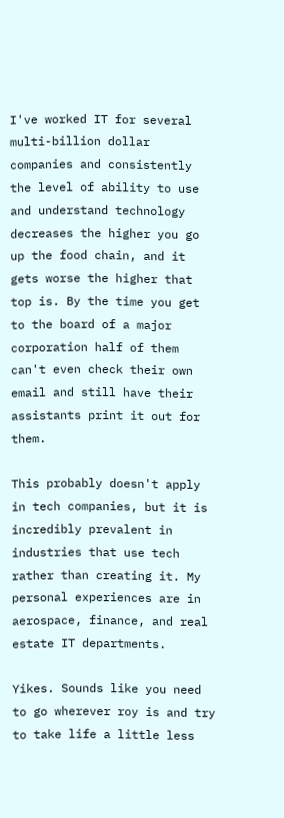I've worked IT for several multi-billion dollar companies and consistently the level of ability to use and understand technology decreases the higher you go up the food chain, and it gets worse the higher that top is. By the time you get to the board of a major corporation half of them can't even check their own email and still have their assistants print it out for them.

This probably doesn't apply in tech companies, but it is incredibly prevalent in industries that use tech rather than creating it. My personal experiences are in aerospace, finance, and real estate IT departments.

Yikes. Sounds like you need to go wherever roy is and try to take life a little less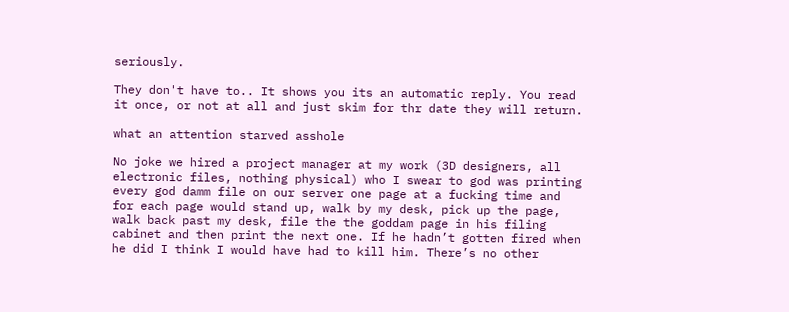seriously.

They don't have to.. It shows you its an automatic reply. You read it once, or not at all and just skim for thr date they will return.

what an attention starved asshole

No joke we hired a project manager at my work (3D designers, all electronic files, nothing physical) who I swear to god was printing every god damm file on our server one page at a fucking time and for each page would stand up, walk by my desk, pick up the page, walk back past my desk, file the the goddam page in his filing cabinet and then print the next one. If he hadn’t gotten fired when he did I think I would have had to kill him. There’s no other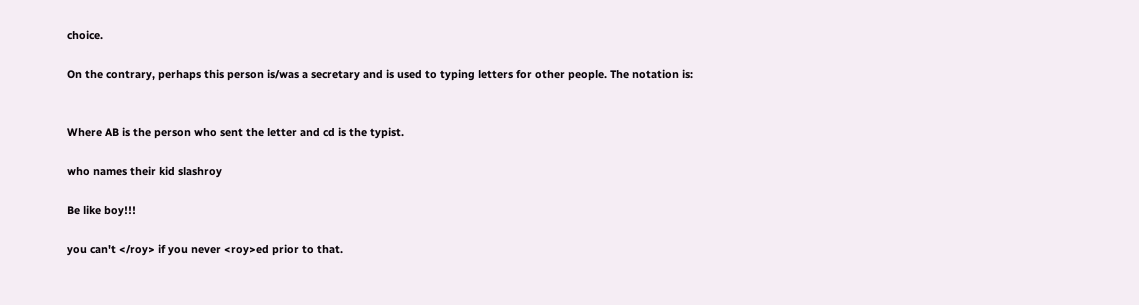choice.

On the contrary, perhaps this person is/was a secretary and is used to typing letters for other people. The notation is:


Where AB is the person who sent the letter and cd is the typist.

who names their kid slashroy

Be like boy!!!

you can't </roy> if you never <roy>ed prior to that.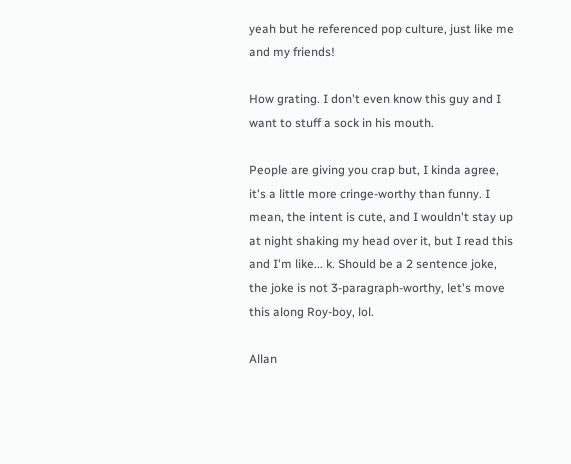yeah but he referenced pop culture, just like me and my friends!

How grating. I don't even know this guy and I want to stuff a sock in his mouth.

People are giving you crap but, I kinda agree, it's a little more cringe-worthy than funny. I mean, the intent is cute, and I wouldn't stay up at night shaking my head over it, but I read this and I'm like... k. Should be a 2 sentence joke, the joke is not 3-paragraph-worthy, let's move this along Roy-boy, lol.

Allan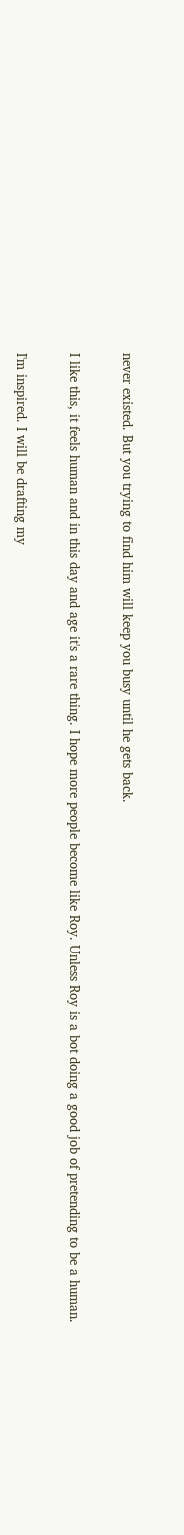never existed. But you trying to find him will keep you busy until he gets back.

I like this, it feels human and in this day and age it's a rare thing. I hope more people become like Roy. Unless Roy is a bot doing a good job of pretending to be a human.

I'm inspired. I will be drafting my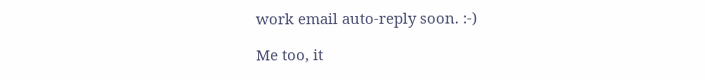work email auto-reply soon. :-)

Me too, it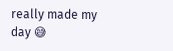really made my day 😅